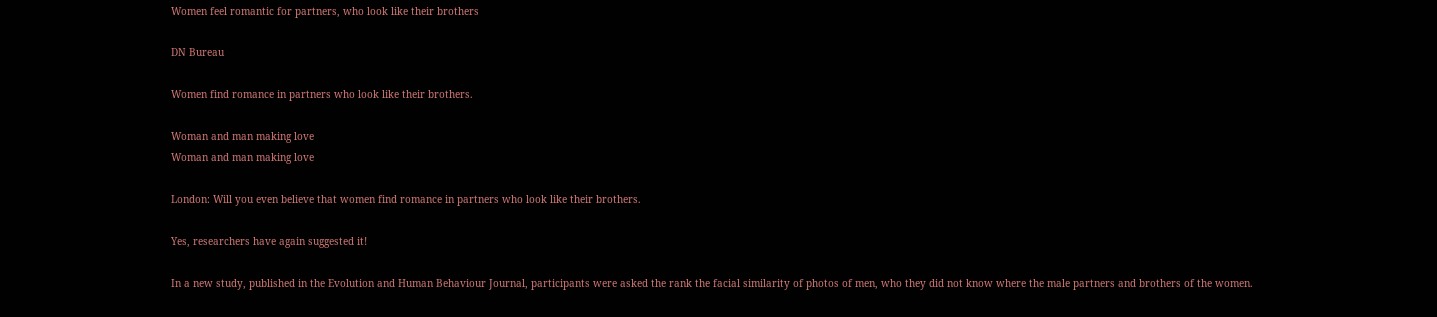Women feel romantic for partners, who look like their brothers

DN Bureau

Women find romance in partners who look like their brothers.

Woman and man making love
Woman and man making love

London: Will you even believe that women find romance in partners who look like their brothers.

Yes, researchers have again suggested it!

In a new study, published in the Evolution and Human Behaviour Journal, participants were asked the rank the facial similarity of photos of men, who they did not know where the male partners and brothers of the women.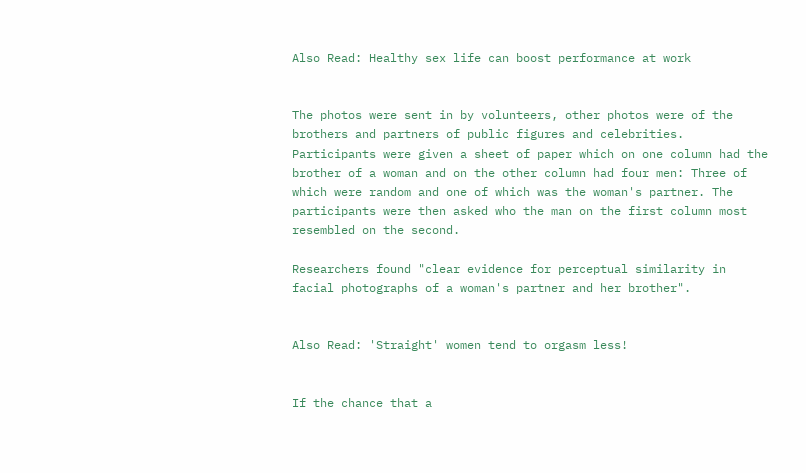Also Read: Healthy sex life can boost performance at work


The photos were sent in by volunteers, other photos were of the brothers and partners of public figures and celebrities. Participants were given a sheet of paper which on one column had the brother of a woman and on the other column had four men: Three of which were random and one of which was the woman's partner. The participants were then asked who the man on the first column most resembled on the second.

Researchers found "clear evidence for perceptual similarity in facial photographs of a woman's partner and her brother".


Also Read: 'Straight' women tend to orgasm less!


If the chance that a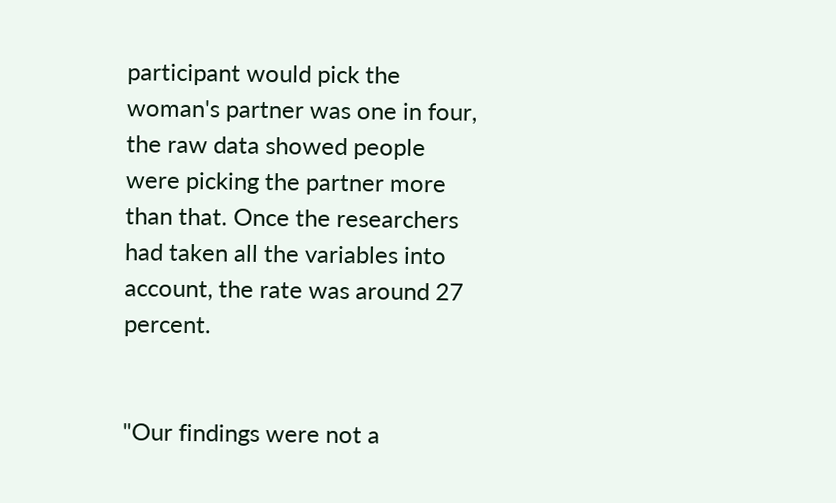participant would pick the woman's partner was one in four, the raw data showed people were picking the partner more than that. Once the researchers had taken all the variables into account, the rate was around 27 percent.


"Our findings were not a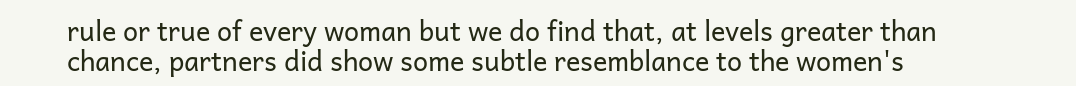rule or true of every woman but we do find that, at levels greater than chance, partners did show some subtle resemblance to the women's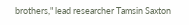brothers," lead researcher Tamsin Saxton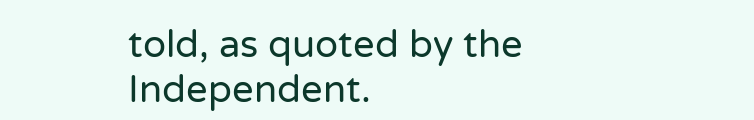told, as quoted by the Independent.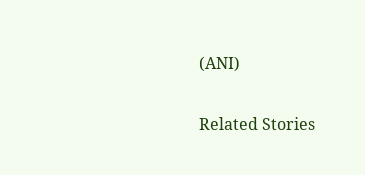(ANI)

Related Stories